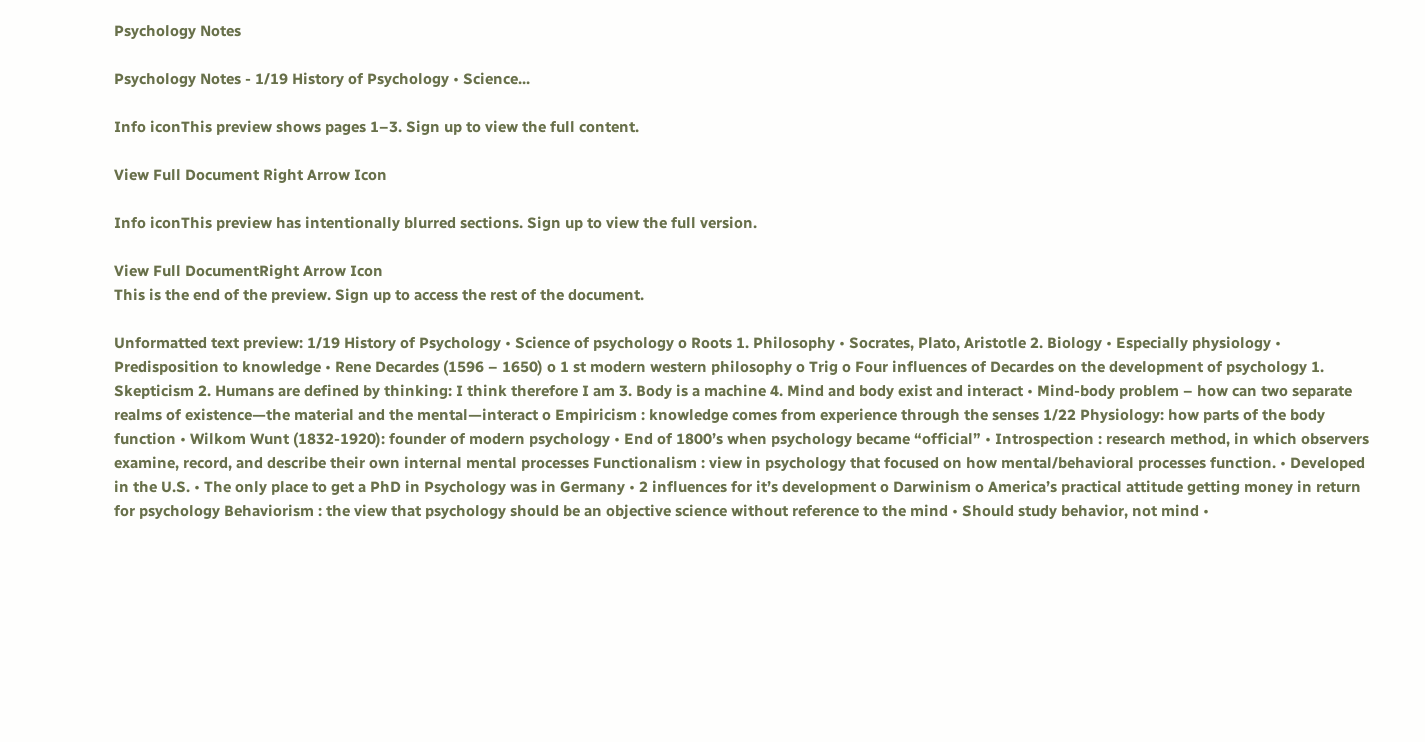Psychology Notes

Psychology Notes - 1/19 History of Psychology • Science...

Info iconThis preview shows pages 1–3. Sign up to view the full content.

View Full Document Right Arrow Icon

Info iconThis preview has intentionally blurred sections. Sign up to view the full version.

View Full DocumentRight Arrow Icon
This is the end of the preview. Sign up to access the rest of the document.

Unformatted text preview: 1/19 History of Psychology • Science of psychology o Roots 1. Philosophy • Socrates, Plato, Aristotle 2. Biology • Especially physiology • Predisposition to knowledge • Rene Decardes (1596 – 1650) o 1 st modern western philosophy o Trig o Four influences of Decardes on the development of psychology 1. Skepticism 2. Humans are defined by thinking: I think therefore I am 3. Body is a machine 4. Mind and body exist and interact • Mind-body problem – how can two separate realms of existence—the material and the mental—interact o Empiricism : knowledge comes from experience through the senses 1/22 Physiology: how parts of the body function • Wilkom Wunt (1832-1920): founder of modern psychology • End of 1800’s when psychology became “official” • Introspection : research method, in which observers examine, record, and describe their own internal mental processes Functionalism : view in psychology that focused on how mental/behavioral processes function. • Developed in the U.S. • The only place to get a PhD in Psychology was in Germany • 2 influences for it’s development o Darwinism o America’s practical attitude getting money in return for psychology Behaviorism : the view that psychology should be an objective science without reference to the mind • Should study behavior, not mind •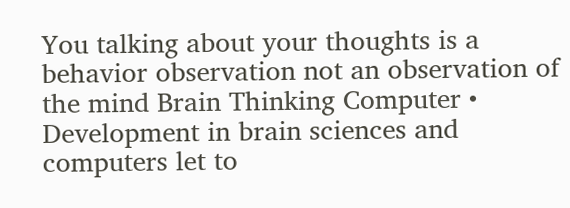You talking about your thoughts is a behavior observation not an observation of the mind Brain Thinking Computer • Development in brain sciences and computers let to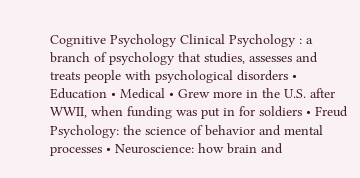Cognitive Psychology Clinical Psychology : a branch of psychology that studies, assesses and treats people with psychological disorders • Education • Medical • Grew more in the U.S. after WWII, when funding was put in for soldiers • Freud Psychology: the science of behavior and mental processes • Neuroscience: how brain and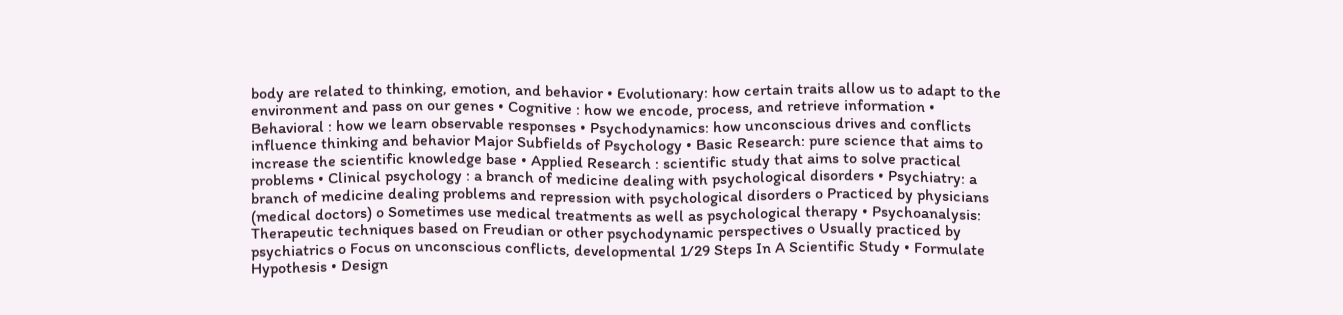body are related to thinking, emotion, and behavior • Evolutionary: how certain traits allow us to adapt to the environment and pass on our genes • Cognitive : how we encode, process, and retrieve information • Behavioral : how we learn observable responses • Psychodynamics: how unconscious drives and conflicts influence thinking and behavior Major Subfields of Psychology • Basic Research: pure science that aims to increase the scientific knowledge base • Applied Research : scientific study that aims to solve practical problems • Clinical psychology : a branch of medicine dealing with psychological disorders • Psychiatry: a branch of medicine dealing problems and repression with psychological disorders o Practiced by physicians (medical doctors) o Sometimes use medical treatments as well as psychological therapy • Psychoanalysis: Therapeutic techniques based on Freudian or other psychodynamic perspectives o Usually practiced by psychiatrics o Focus on unconscious conflicts, developmental 1/29 Steps In A Scientific Study • Formulate Hypothesis • Design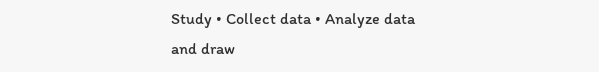Study • Collect data • Analyze data and draw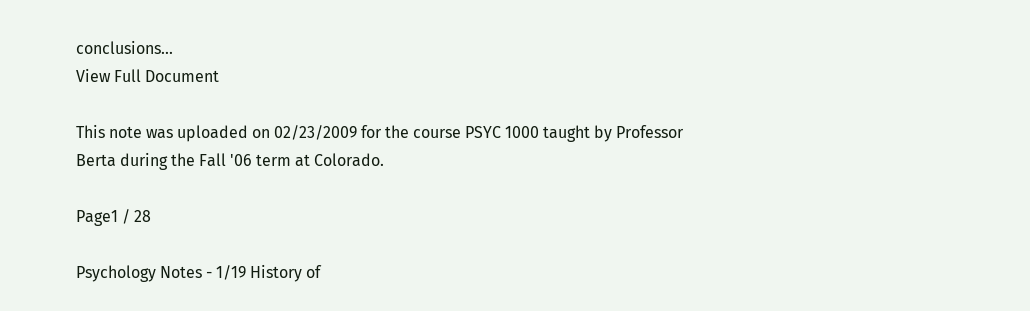conclusions...
View Full Document

This note was uploaded on 02/23/2009 for the course PSYC 1000 taught by Professor Berta during the Fall '06 term at Colorado.

Page1 / 28

Psychology Notes - 1/19 History of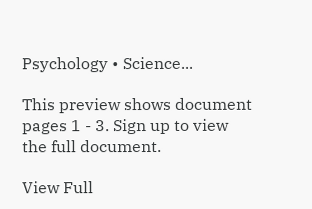Psychology • Science...

This preview shows document pages 1 - 3. Sign up to view the full document.

View Full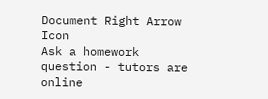Document Right Arrow Icon
Ask a homework question - tutors are online